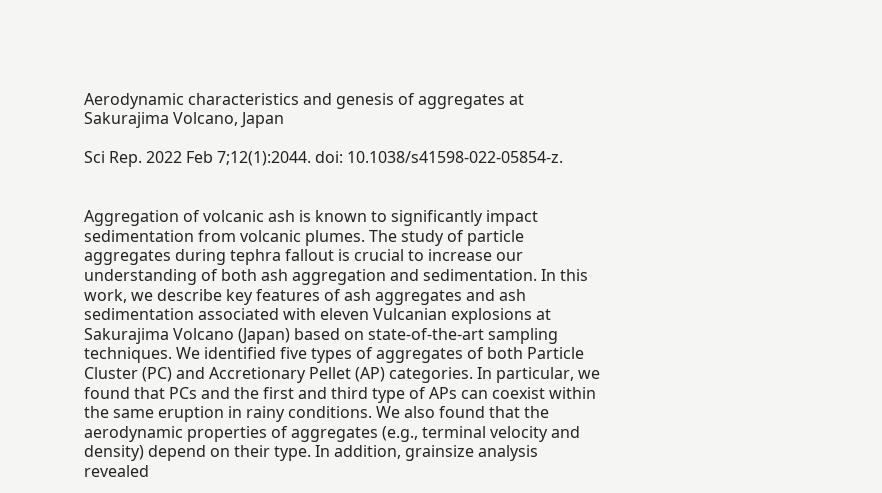Aerodynamic characteristics and genesis of aggregates at Sakurajima Volcano, Japan

Sci Rep. 2022 Feb 7;12(1):2044. doi: 10.1038/s41598-022-05854-z.


Aggregation of volcanic ash is known to significantly impact sedimentation from volcanic plumes. The study of particle aggregates during tephra fallout is crucial to increase our understanding of both ash aggregation and sedimentation. In this work, we describe key features of ash aggregates and ash sedimentation associated with eleven Vulcanian explosions at Sakurajima Volcano (Japan) based on state-of-the-art sampling techniques. We identified five types of aggregates of both Particle Cluster (PC) and Accretionary Pellet (AP) categories. In particular, we found that PCs and the first and third type of APs can coexist within the same eruption in rainy conditions. We also found that the aerodynamic properties of aggregates (e.g., terminal velocity and density) depend on their type. In addition, grainsize analysis revealed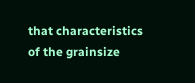that characteristics of the grainsize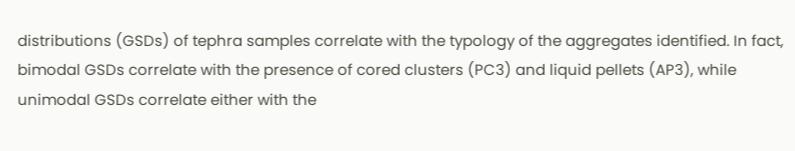distributions (GSDs) of tephra samples correlate with the typology of the aggregates identified. In fact, bimodal GSDs correlate with the presence of cored clusters (PC3) and liquid pellets (AP3), while unimodal GSDs correlate either with the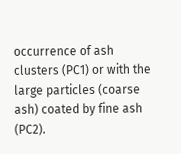occurrence of ash clusters (PC1) or with the large particles (coarse ash) coated by fine ash (PC2).